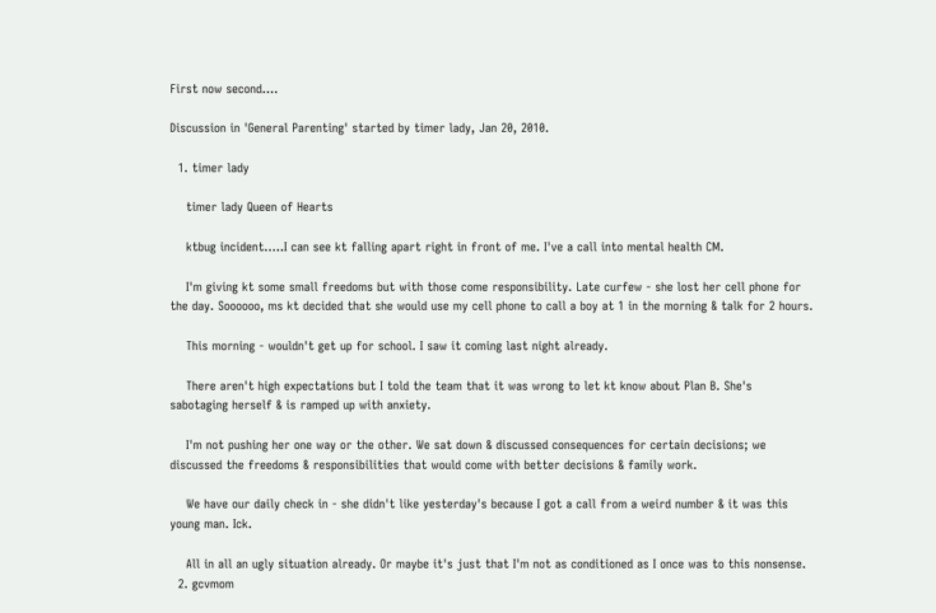First now second....

Discussion in 'General Parenting' started by timer lady, Jan 20, 2010.

  1. timer lady

    timer lady Queen of Hearts

    ktbug incident.....I can see kt falling apart right in front of me. I've a call into mental health CM.

    I'm giving kt some small freedoms but with those come responsibility. Late curfew - she lost her cell phone for the day. Soooooo, ms kt decided that she would use my cell phone to call a boy at 1 in the morning & talk for 2 hours.

    This morning - wouldn't get up for school. I saw it coming last night already.

    There aren't high expectations but I told the team that it was wrong to let kt know about Plan B. She's sabotaging herself & is ramped up with anxiety.

    I'm not pushing her one way or the other. We sat down & discussed consequences for certain decisions; we discussed the freedoms & responsibilities that would come with better decisions & family work.

    We have our daily check in - she didn't like yesterday's because I got a call from a weird number & it was this young man. Ick.

    All in all an ugly situation already. Or maybe it's just that I'm not as conditioned as I once was to this nonsense.
  2. gcvmom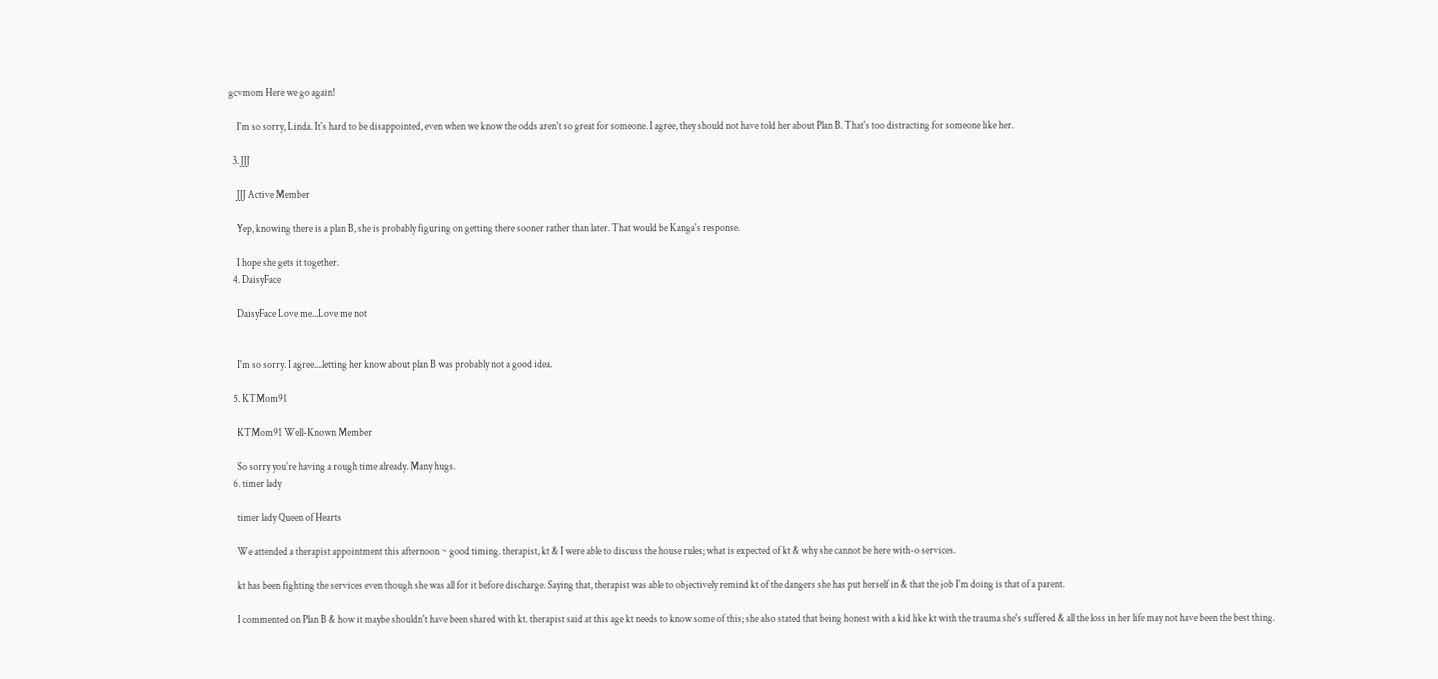gcvmom Here we go again!

    I'm so sorry, Linda. It's hard to be disappointed, even when we know the odds aren't so great for someone. I agree, they should not have told her about Plan B. That's too distracting for someone like her.

  3. JJJ

    JJJ Active Member

    Yep, knowing there is a plan B, she is probably figuring on getting there sooner rather than later. That would be Kanga's response.

    I hope she gets it together.
  4. DaisyFace

    DaisyFace Love me...Love me not


    I'm so sorry. I agree....letting her know about plan B was probably not a good idea.

  5. KTMom91

    KTMom91 Well-Known Member

    So sorry you're having a rough time already. Many hugs.
  6. timer lady

    timer lady Queen of Hearts

    We attended a therapist appointment this afternoon ~ good timing. therapist, kt & I were able to discuss the house rules; what is expected of kt & why she cannot be here with-o services.

    kt has been fighting the services even though she was all for it before discharge. Saying that, therapist was able to objectively remind kt of the dangers she has put herself in & that the job I'm doing is that of a parent.

    I commented on Plan B & how it maybe shouldn't have been shared with kt. therapist said at this age kt needs to know some of this; she also stated that being honest with a kid like kt with the trauma she's suffered & all the loss in her life may not have been the best thing.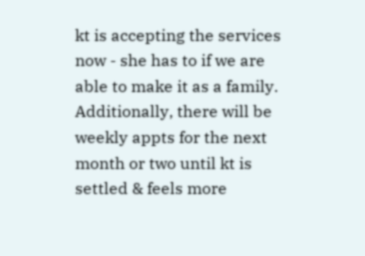kt is accepting the services now - she has to if we are able to make it as a family. Additionally, there will be weekly appts for the next month or two until kt is settled & feels more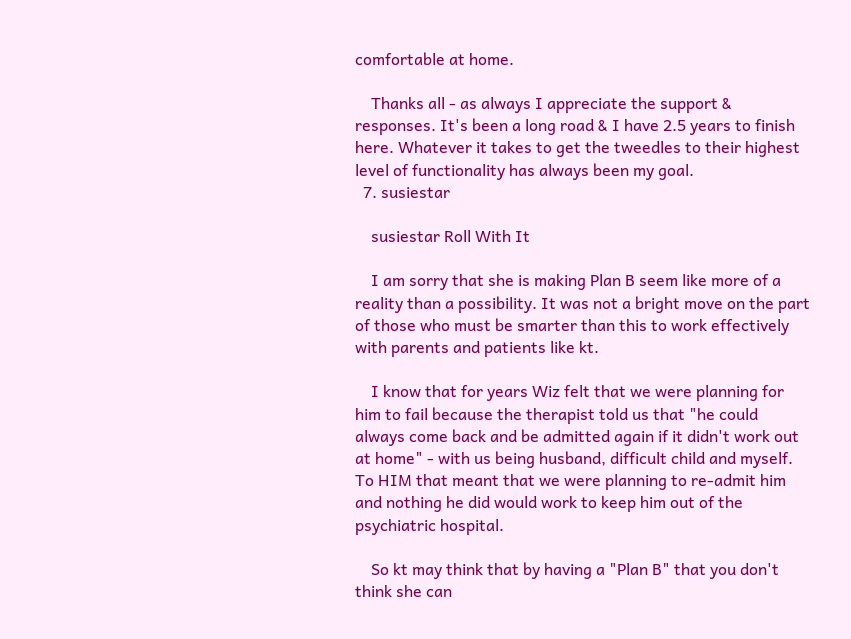comfortable at home.

    Thanks all - as always I appreciate the support & responses. It's been a long road & I have 2.5 years to finish here. Whatever it takes to get the tweedles to their highest level of functionality has always been my goal.
  7. susiestar

    susiestar Roll With It

    I am sorry that she is making Plan B seem like more of a reality than a possibility. It was not a bright move on the part of those who must be smarter than this to work effectively with parents and patients like kt.

    I know that for years Wiz felt that we were planning for him to fail because the therapist told us that "he could always come back and be admitted again if it didn't work out at home" - with us being husband, difficult child and myself. To HIM that meant that we were planning to re-admit him and nothing he did would work to keep him out of the psychiatric hospital.

    So kt may think that by having a "Plan B" that you don't think she can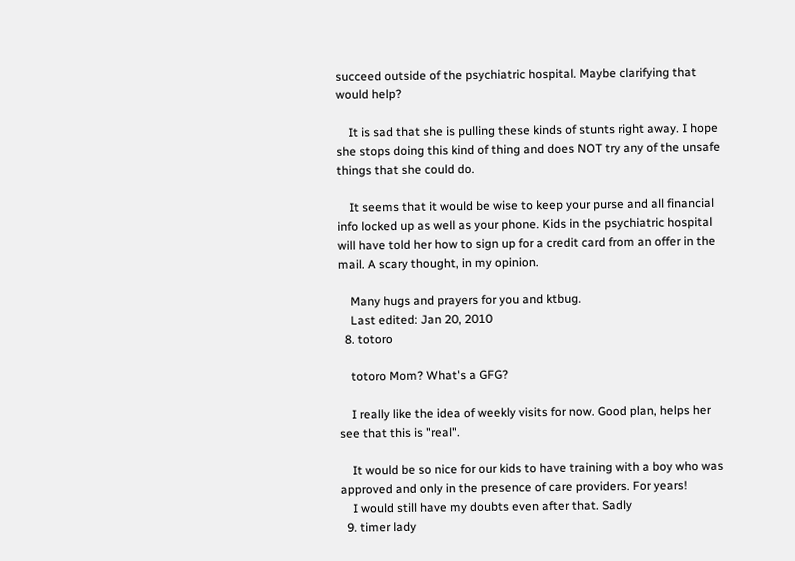succeed outside of the psychiatric hospital. Maybe clarifying that would help?

    It is sad that she is pulling these kinds of stunts right away. I hope she stops doing this kind of thing and does NOT try any of the unsafe things that she could do.

    It seems that it would be wise to keep your purse and all financial info locked up as well as your phone. Kids in the psychiatric hospital will have told her how to sign up for a credit card from an offer in the mail. A scary thought, in my opinion.

    Many hugs and prayers for you and ktbug.
    Last edited: Jan 20, 2010
  8. totoro

    totoro Mom? What's a GFG?

    I really like the idea of weekly visits for now. Good plan, helps her see that this is "real".

    It would be so nice for our kids to have training with a boy who was approved and only in the presence of care providers. For years!
    I would still have my doubts even after that. Sadly
  9. timer lady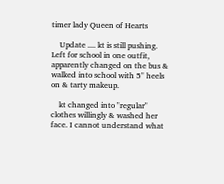timer lady Queen of Hearts

    Update .... kt is still pushing. Left for school in one outfit, apparently changed on the bus & walked into school with 5" heels on & tarty makeup.

    kt changed into "regular" clothes willingly & washed her face. I cannot understand what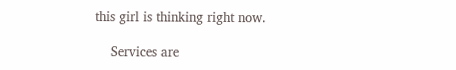this girl is thinking right now.

    Services are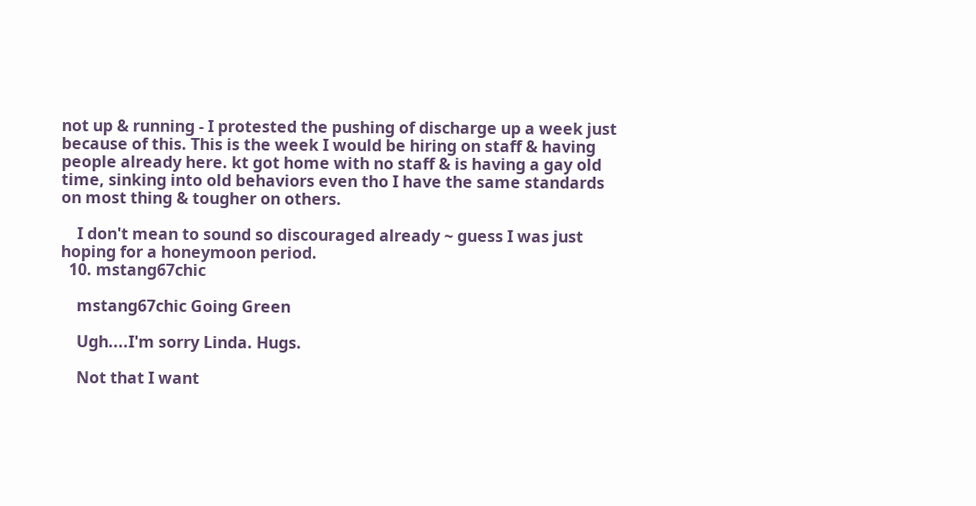not up & running - I protested the pushing of discharge up a week just because of this. This is the week I would be hiring on staff & having people already here. kt got home with no staff & is having a gay old time, sinking into old behaviors even tho I have the same standards on most thing & tougher on others.

    I don't mean to sound so discouraged already ~ guess I was just hoping for a honeymoon period.
  10. mstang67chic

    mstang67chic Going Green

    Ugh....I'm sorry Linda. Hugs.

    Not that I want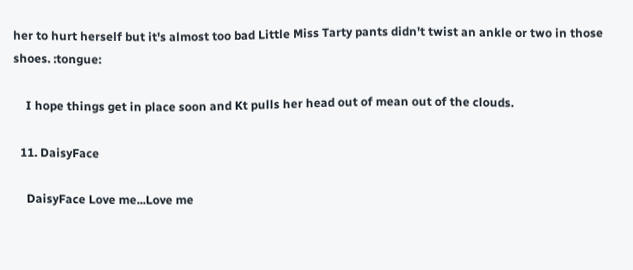her to hurt herself but it's almost too bad Little Miss Tarty pants didn't twist an ankle or two in those shoes. :tongue:

    I hope things get in place soon and Kt pulls her head out of mean out of the clouds.

  11. DaisyFace

    DaisyFace Love me...Love me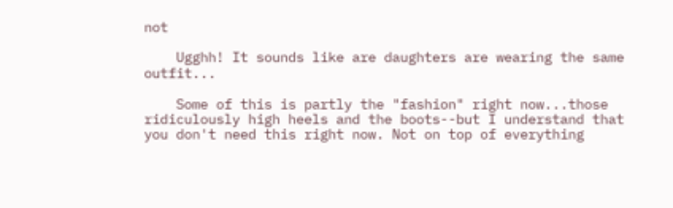not

    Ugghh! It sounds like are daughters are wearing the same outfit...

    Some of this is partly the "fashion" right now...those ridiculously high heels and the boots--but I understand that you don't need this right now. Not on top of everything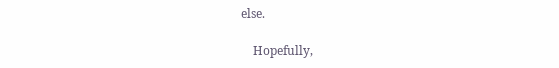else.

    Hopefully,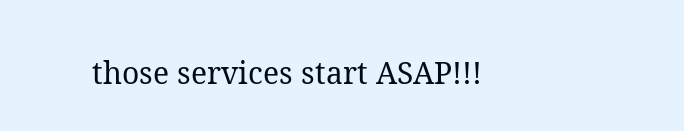those services start ASAP!!!